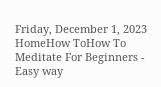Friday, December 1, 2023
HomeHow ToHow To Meditate For Beginners - Easy way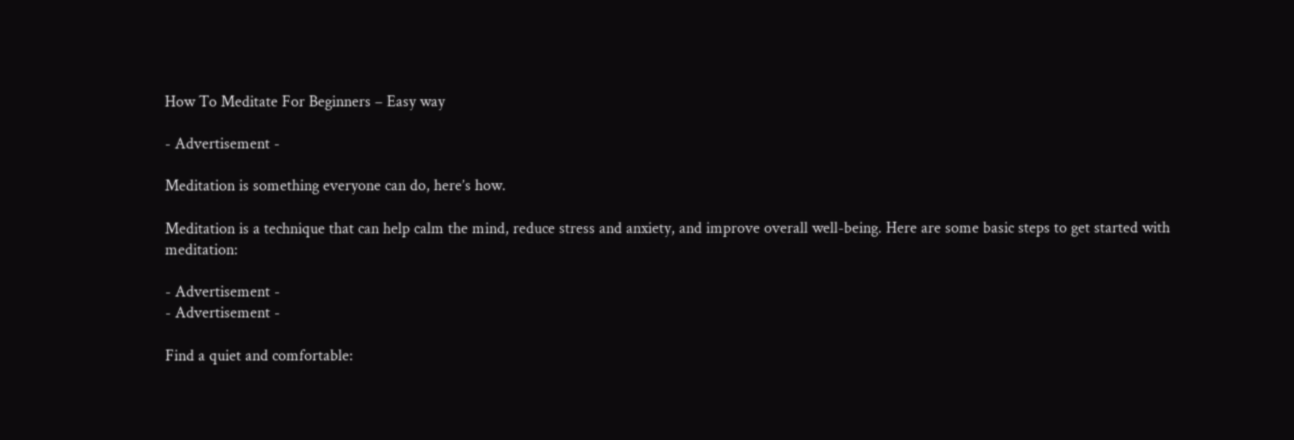How To Meditate For Beginners – Easy way

- Advertisement -

Meditation is something everyone can do, here’s how.

Meditation is a technique that can help calm the mind, reduce stress and anxiety, and improve overall well-being. Here are some basic steps to get started with meditation:

- Advertisement -
- Advertisement -

Find a quiet and comfortable: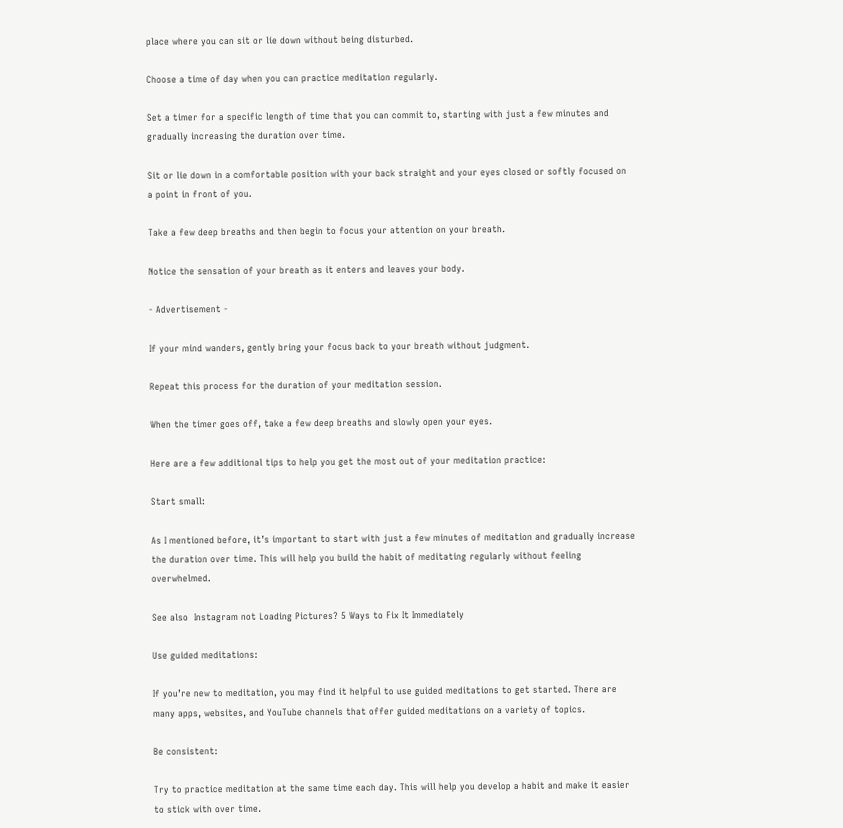place where you can sit or lie down without being disturbed.

Choose a time of day when you can practice meditation regularly.

Set a timer for a specific length of time that you can commit to, starting with just a few minutes and gradually increasing the duration over time.

Sit or lie down in a comfortable position with your back straight and your eyes closed or softly focused on a point in front of you.

Take a few deep breaths and then begin to focus your attention on your breath.

Notice the sensation of your breath as it enters and leaves your body.

- Advertisement -

If your mind wanders, gently bring your focus back to your breath without judgment.

Repeat this process for the duration of your meditation session.

When the timer goes off, take a few deep breaths and slowly open your eyes.

Here are a few additional tips to help you get the most out of your meditation practice:

Start small:

As I mentioned before, it’s important to start with just a few minutes of meditation and gradually increase the duration over time. This will help you build the habit of meditating regularly without feeling overwhelmed.

See also  Instagram not Loading Pictures? 5 Ways to Fix It Immediately

Use guided meditations:

If you’re new to meditation, you may find it helpful to use guided meditations to get started. There are many apps, websites, and YouTube channels that offer guided meditations on a variety of topics.

Be consistent:

Try to practice meditation at the same time each day. This will help you develop a habit and make it easier to stick with over time.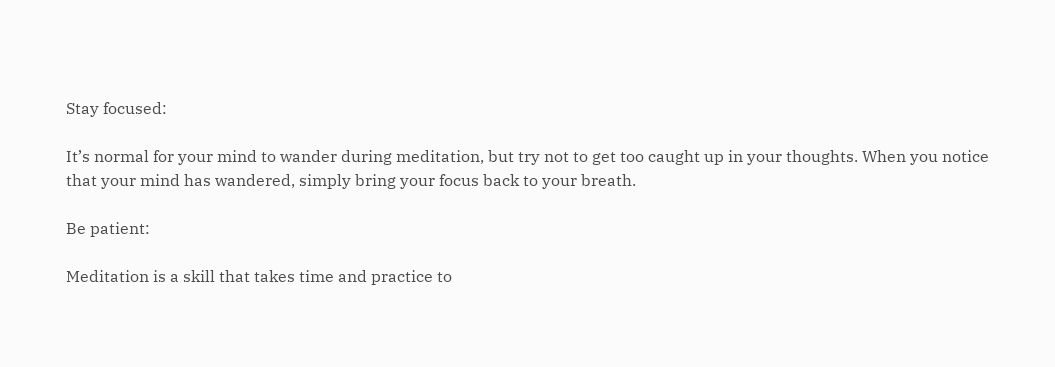Stay focused:

It’s normal for your mind to wander during meditation, but try not to get too caught up in your thoughts. When you notice that your mind has wandered, simply bring your focus back to your breath.

Be patient:

Meditation is a skill that takes time and practice to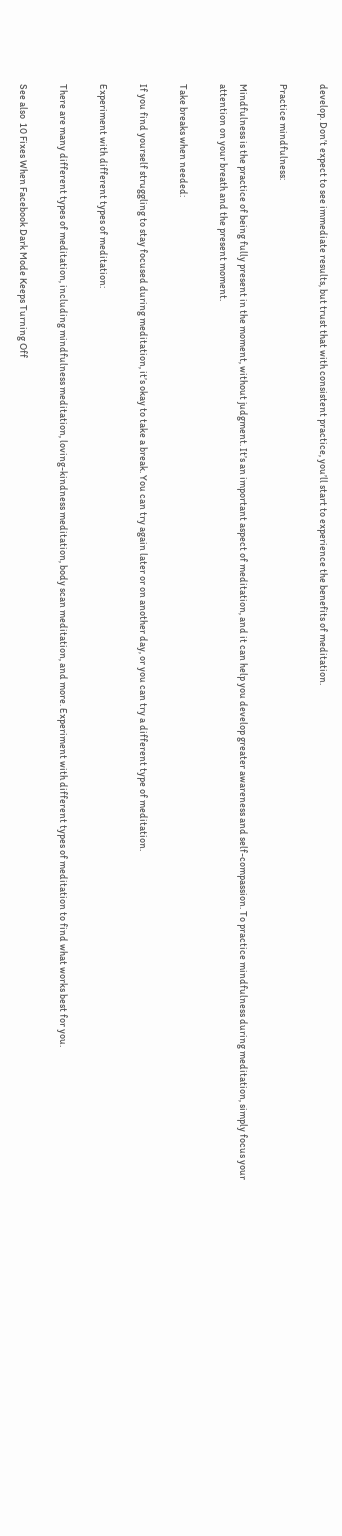develop. Don’t expect to see immediate results, but trust that with consistent practice, you’ll start to experience the benefits of meditation.

Practice mindfulness:

Mindfulness is the practice of being fully present in the moment, without judgment. It’s an important aspect of meditation, and it can help you develop greater awareness and self-compassion. To practice mindfulness during meditation, simply focus your attention on your breath and the present moment.

Take breaks when needed:

If you find yourself struggling to stay focused during meditation, it’s okay to take a break. You can try again later or on another day, or you can try a different type of meditation.

Experiment with different types of meditation:

There are many different types of meditation, including mindfulness meditation, loving-kindness meditation, body scan meditation, and more. Experiment with different types of meditation to find what works best for you.

See also  10 Fixes When Facebook Dark Mode Keeps Turning Off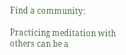Find a community:

Practicing meditation with others can be a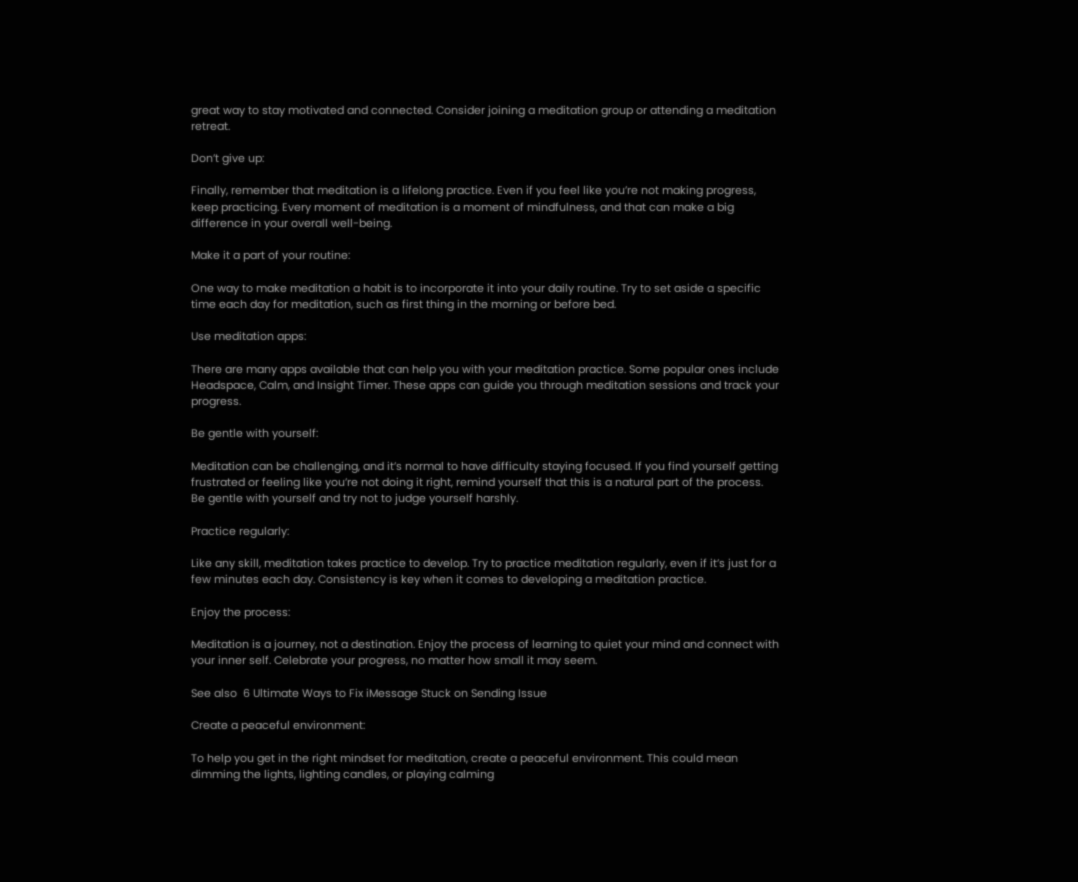great way to stay motivated and connected. Consider joining a meditation group or attending a meditation retreat.

Don’t give up:

Finally, remember that meditation is a lifelong practice. Even if you feel like you’re not making progress, keep practicing. Every moment of meditation is a moment of mindfulness, and that can make a big difference in your overall well-being.

Make it a part of your routine:

One way to make meditation a habit is to incorporate it into your daily routine. Try to set aside a specific time each day for meditation, such as first thing in the morning or before bed.

Use meditation apps:

There are many apps available that can help you with your meditation practice. Some popular ones include Headspace, Calm, and Insight Timer. These apps can guide you through meditation sessions and track your progress.

Be gentle with yourself:

Meditation can be challenging, and it’s normal to have difficulty staying focused. If you find yourself getting frustrated or feeling like you’re not doing it right, remind yourself that this is a natural part of the process. Be gentle with yourself and try not to judge yourself harshly.

Practice regularly:

Like any skill, meditation takes practice to develop. Try to practice meditation regularly, even if it’s just for a few minutes each day. Consistency is key when it comes to developing a meditation practice.

Enjoy the process:

Meditation is a journey, not a destination. Enjoy the process of learning to quiet your mind and connect with your inner self. Celebrate your progress, no matter how small it may seem.

See also  6 Ultimate Ways to Fix iMessage Stuck on Sending Issue

Create a peaceful environment:

To help you get in the right mindset for meditation, create a peaceful environment. This could mean dimming the lights, lighting candles, or playing calming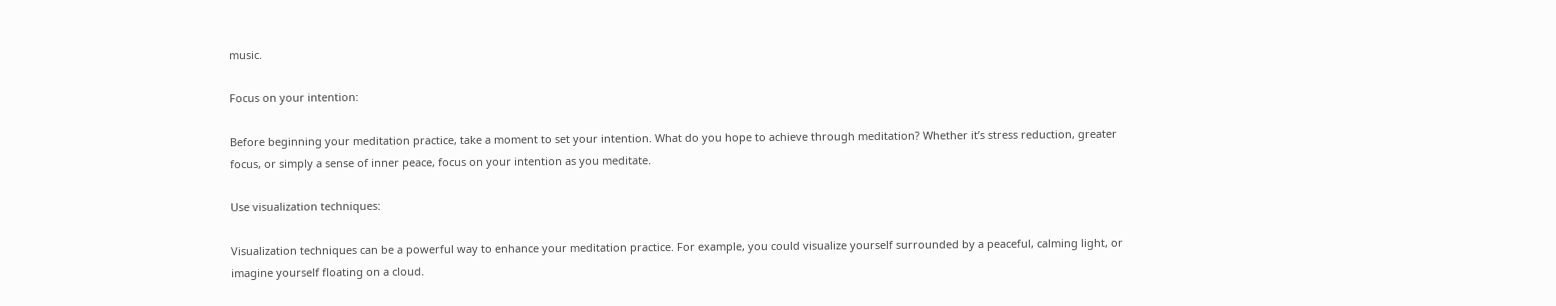music.

Focus on your intention:

Before beginning your meditation practice, take a moment to set your intention. What do you hope to achieve through meditation? Whether it’s stress reduction, greater focus, or simply a sense of inner peace, focus on your intention as you meditate.

Use visualization techniques:

Visualization techniques can be a powerful way to enhance your meditation practice. For example, you could visualize yourself surrounded by a peaceful, calming light, or imagine yourself floating on a cloud.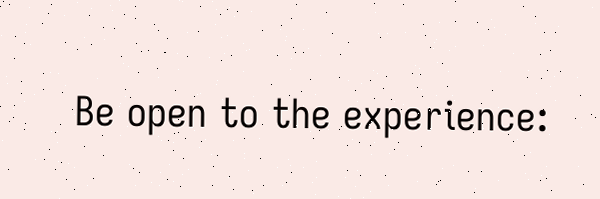Be open to the experience: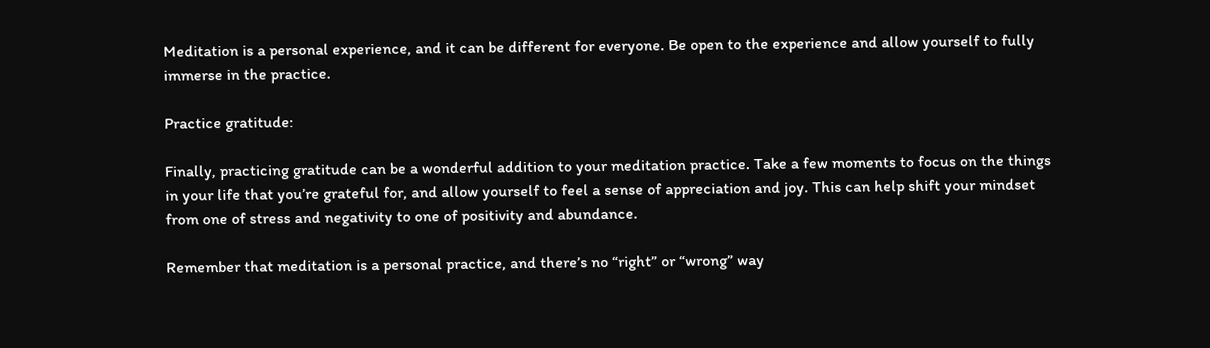Meditation is a personal experience, and it can be different for everyone. Be open to the experience and allow yourself to fully immerse in the practice.

Practice gratitude:

Finally, practicing gratitude can be a wonderful addition to your meditation practice. Take a few moments to focus on the things in your life that you’re grateful for, and allow yourself to feel a sense of appreciation and joy. This can help shift your mindset from one of stress and negativity to one of positivity and abundance.

Remember that meditation is a personal practice, and there’s no “right” or “wrong” way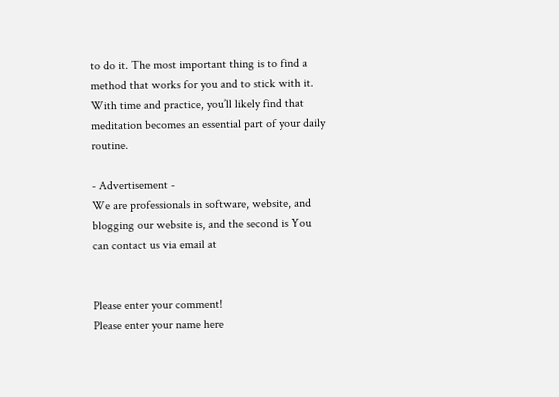to do it. The most important thing is to find a method that works for you and to stick with it. With time and practice, you’ll likely find that meditation becomes an essential part of your daily routine.

- Advertisement -
We are professionals in software, website, and blogging our website is, and the second is You can contact us via email at


Please enter your comment!
Please enter your name here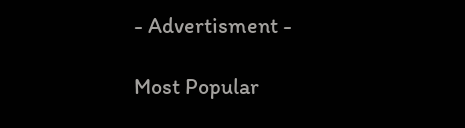- Advertisment -

Most Popular